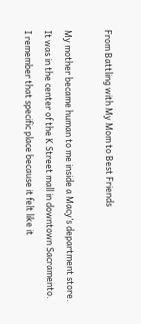From Battling with My Mom to Best Friends

My mother became human to me inside a Macy’s department store. It was in the center of the K Street mall in downtown Sacramento. I remember that specific place because it felt like it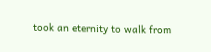took an eternity to walk from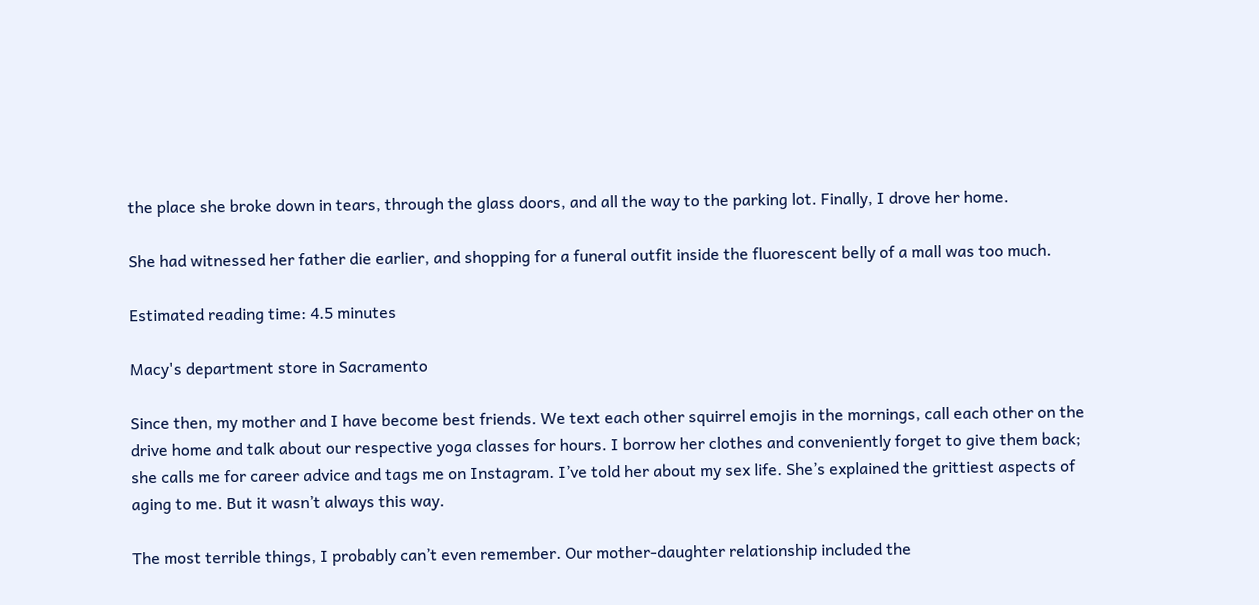the place she broke down in tears, through the glass doors, and all the way to the parking lot. Finally, I drove her home.

She had witnessed her father die earlier, and shopping for a funeral outfit inside the fluorescent belly of a mall was too much.

Estimated reading time: 4.5 minutes

Macy's department store in Sacramento

Since then, my mother and I have become best friends. We text each other squirrel emojis in the mornings, call each other on the drive home and talk about our respective yoga classes for hours. I borrow her clothes and conveniently forget to give them back; she calls me for career advice and tags me on Instagram. I’ve told her about my sex life. She’s explained the grittiest aspects of aging to me. But it wasn’t always this way.

The most terrible things, I probably can’t even remember. Our mother-daughter relationship included the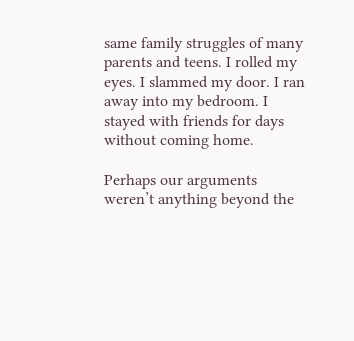same family struggles of many parents and teens. I rolled my eyes. I slammed my door. I ran away into my bedroom. I stayed with friends for days without coming home.

Perhaps our arguments weren’t anything beyond the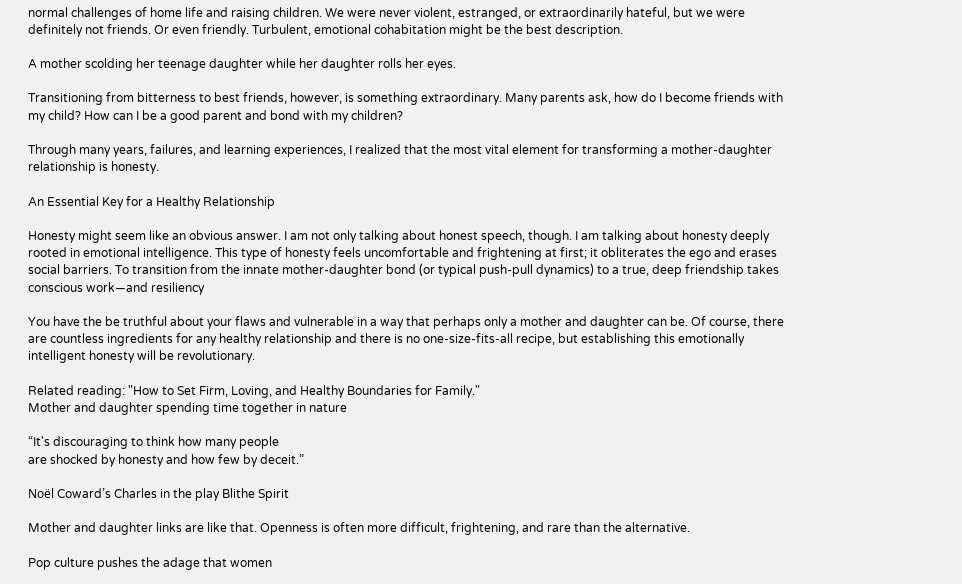normal challenges of home life and raising children. We were never violent, estranged, or extraordinarily hateful, but we were definitely not friends. Or even friendly. Turbulent, emotional cohabitation might be the best description.

A mother scolding her teenage daughter while her daughter rolls her eyes.

Transitioning from bitterness to best friends, however, is something extraordinary. Many parents ask, how do I become friends with my child? How can I be a good parent and bond with my children?

Through many years, failures, and learning experiences, I realized that the most vital element for transforming a mother-daughter relationship is honesty.

An Essential Key for a Healthy Relationship

Honesty might seem like an obvious answer. I am not only talking about honest speech, though. I am talking about honesty deeply rooted in emotional intelligence. This type of honesty feels uncomfortable and frightening at first; it obliterates the ego and erases social barriers. To transition from the innate mother-daughter bond (or typical push-pull dynamics) to a true, deep friendship takes conscious work—and resiliency

You have the be truthful about your flaws and vulnerable in a way that perhaps only a mother and daughter can be. Of course, there are countless ingredients for any healthy relationship and there is no one-size-fits-all recipe, but establishing this emotionally intelligent honesty will be revolutionary.

Related reading: "How to Set Firm, Loving, and Healthy Boundaries for Family."
Mother and daughter spending time together in nature

“It's discouraging to think how many people
are shocked by honesty and how few by deceit.”

Noël Coward’s Charles in the play Blithe Spirit

Mother and daughter links are like that. Openness is often more difficult, frightening, and rare than the alternative.

Pop culture pushes the adage that women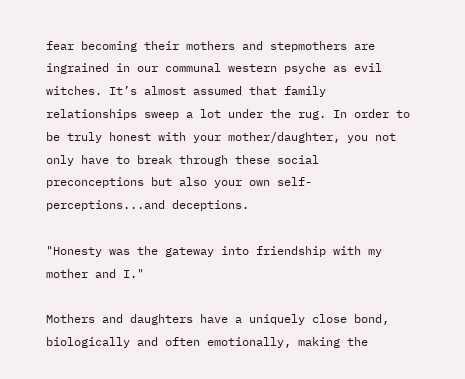fear becoming their mothers and stepmothers are ingrained in our communal western psyche as evil witches. It’s almost assumed that family relationships sweep a lot under the rug. In order to be truly honest with your mother/daughter, you not only have to break through these social preconceptions but also your own self-perceptions...and deceptions.

"Honesty was the gateway into friendship with my mother and I."

Mothers and daughters have a uniquely close bond, biologically and often emotionally, making the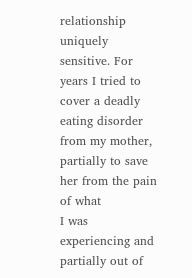relationship uniquely sensitive. For years I tried to cover a deadly eating disorder from my mother, partially to save her from the pain of what
I was experiencing and partially out of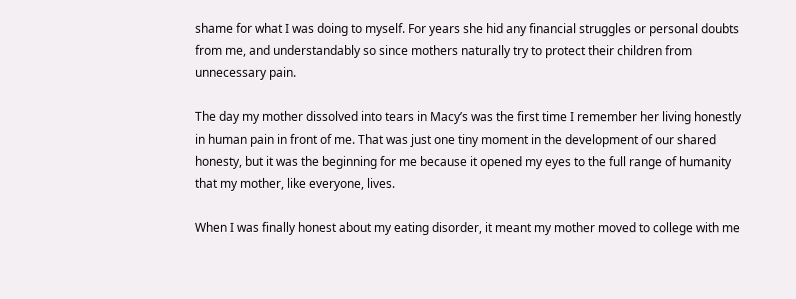shame for what I was doing to myself. For years she hid any financial struggles or personal doubts from me, and understandably so since mothers naturally try to protect their children from unnecessary pain.

The day my mother dissolved into tears in Macy’s was the first time I remember her living honestly in human pain in front of me. That was just one tiny moment in the development of our shared honesty, but it was the beginning for me because it opened my eyes to the full range of humanity that my mother, like everyone, lives.

When I was finally honest about my eating disorder, it meant my mother moved to college with me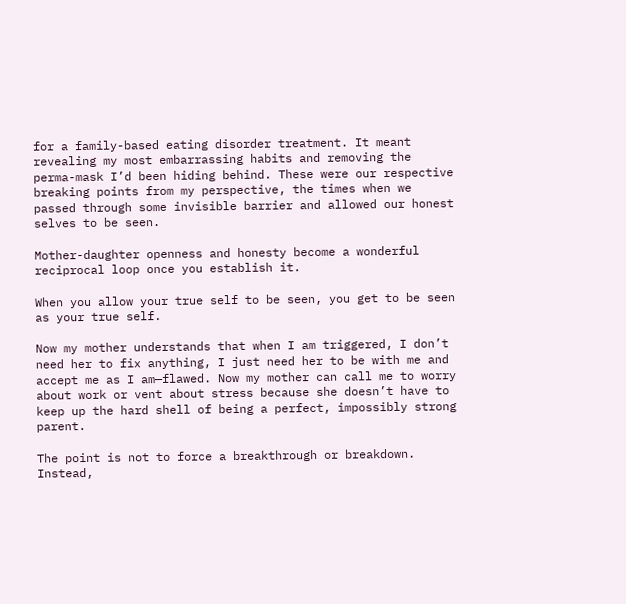for a family-based eating disorder treatment. It meant revealing my most embarrassing habits and removing the perma-mask I’d been hiding behind. These were our respective breaking points from my perspective, the times when we passed through some invisible barrier and allowed our honest selves to be seen.

Mother-daughter openness and honesty become a wonderful reciprocal loop once you establish it.

When you allow your true self to be seen, you get to be seen as your true self.

Now my mother understands that when I am triggered, I don’t need her to fix anything, I just need her to be with me and accept me as I am—flawed. Now my mother can call me to worry about work or vent about stress because she doesn’t have to keep up the hard shell of being a perfect, impossibly strong parent.

The point is not to force a breakthrough or breakdown. Instead,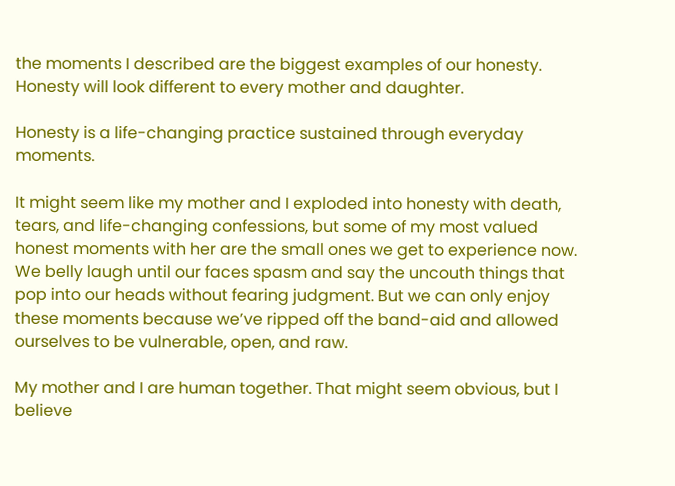the moments I described are the biggest examples of our honesty. Honesty will look different to every mother and daughter.

Honesty is a life-changing practice sustained through everyday moments.

It might seem like my mother and I exploded into honesty with death, tears, and life-changing confessions, but some of my most valued honest moments with her are the small ones we get to experience now. We belly laugh until our faces spasm and say the uncouth things that pop into our heads without fearing judgment. But we can only enjoy these moments because we’ve ripped off the band-aid and allowed ourselves to be vulnerable, open, and raw.

My mother and I are human together. That might seem obvious, but I believe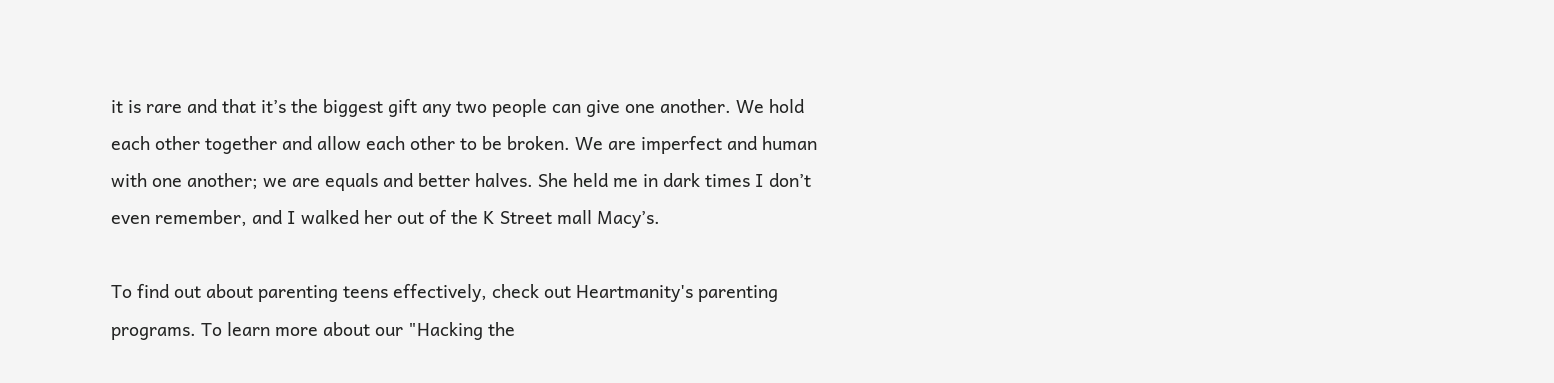it is rare and that it’s the biggest gift any two people can give one another. We hold each other together and allow each other to be broken. We are imperfect and human with one another; we are equals and better halves. She held me in dark times I don’t even remember, and I walked her out of the K Street mall Macy’s.

To find out about parenting teens effectively, check out Heartmanity's parenting programs. To learn more about our "Hacking the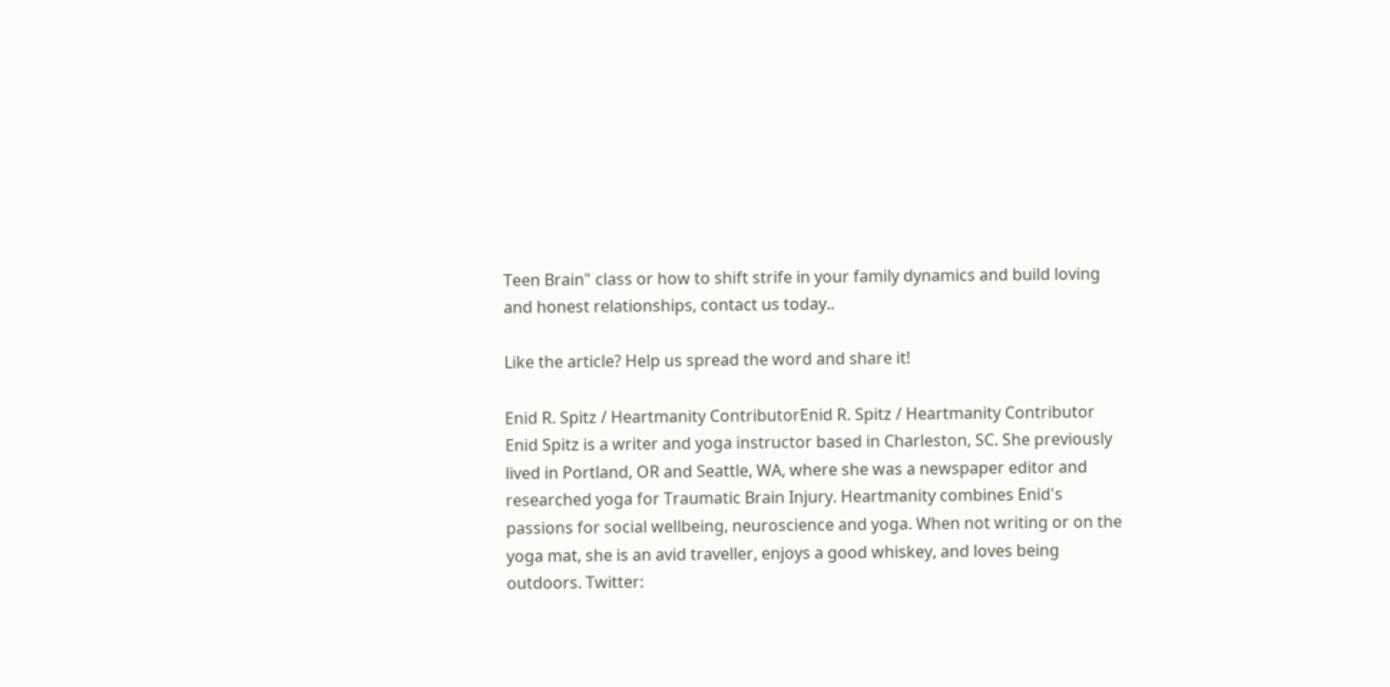Teen Brain" class or how to shift strife in your family dynamics and build loving and honest relationships, contact us today..

Like the article? Help us spread the word and share it!

Enid R. Spitz / Heartmanity ContributorEnid R. Spitz / Heartmanity Contributor
Enid Spitz is a writer and yoga instructor based in Charleston, SC. She previously lived in Portland, OR and Seattle, WA, where she was a newspaper editor and researched yoga for Traumatic Brain Injury. Heartmanity combines Enid's passions for social wellbeing, neuroscience and yoga. When not writing or on the yoga mat, she is an avid traveller, enjoys a good whiskey, and loves being outdoors. Twitter: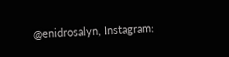@enidrosalyn, Instagram: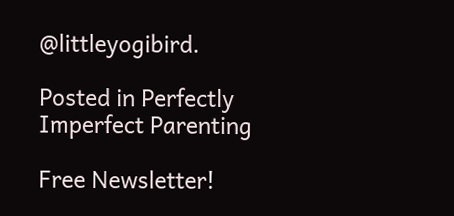@littleyogibird.

Posted in Perfectly Imperfect Parenting

Free Newsletter!